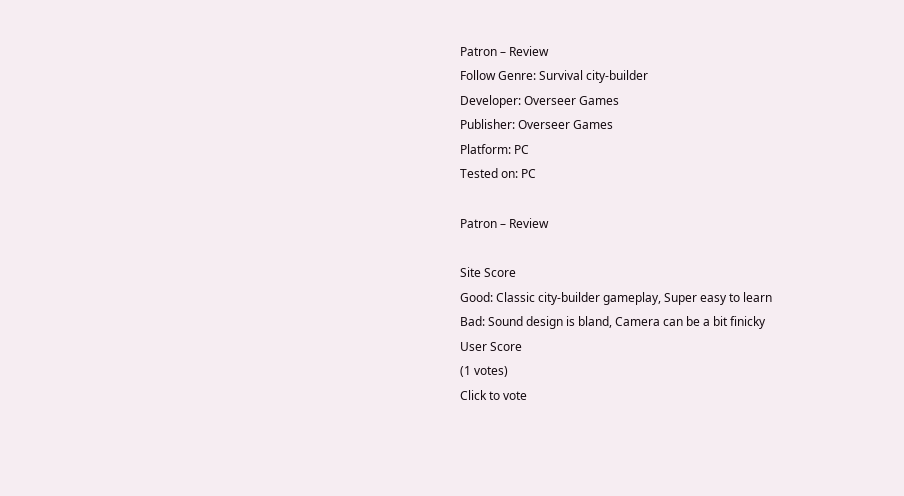Patron – Review
Follow Genre: Survival city-builder
Developer: Overseer Games
Publisher: Overseer Games
Platform: PC
Tested on: PC

Patron – Review

Site Score
Good: Classic city-builder gameplay, Super easy to learn
Bad: Sound design is bland, Camera can be a bit finicky
User Score
(1 votes)
Click to vote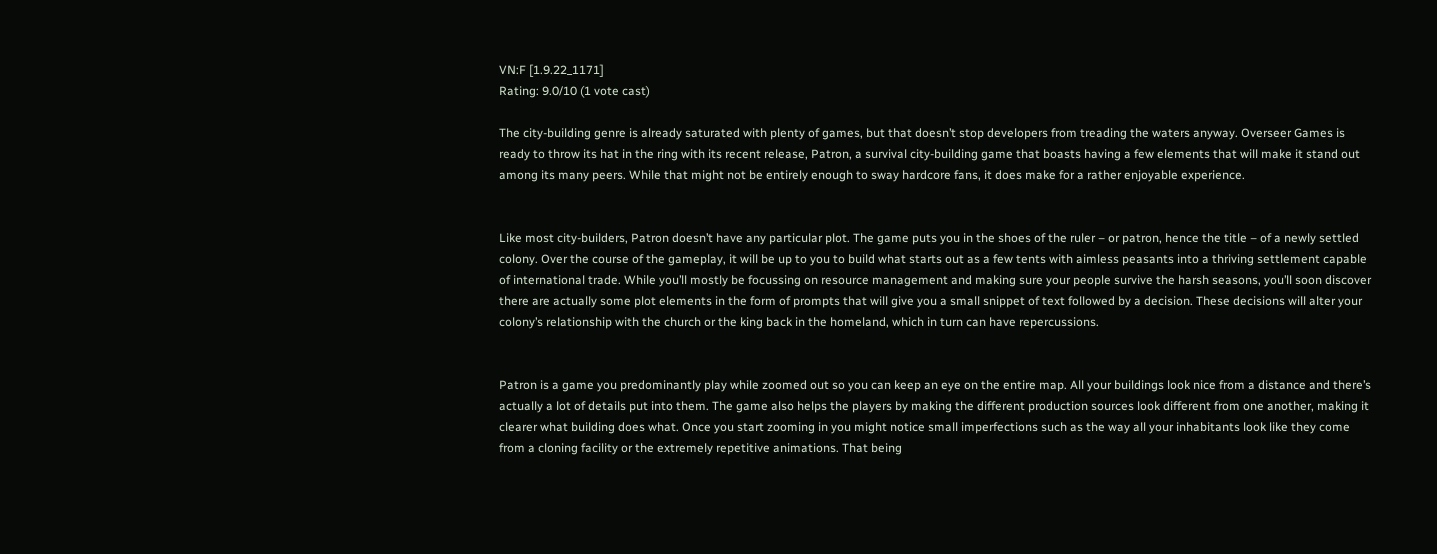VN:F [1.9.22_1171]
Rating: 9.0/10 (1 vote cast)

The city-building genre is already saturated with plenty of games, but that doesn’t stop developers from treading the waters anyway. Overseer Games is ready to throw its hat in the ring with its recent release, Patron, a survival city-building game that boasts having a few elements that will make it stand out among its many peers. While that might not be entirely enough to sway hardcore fans, it does make for a rather enjoyable experience.


Like most city-builders, Patron doesn’t have any particular plot. The game puts you in the shoes of the ruler – or patron, hence the title – of a newly settled colony. Over the course of the gameplay, it will be up to you to build what starts out as a few tents with aimless peasants into a thriving settlement capable of international trade. While you’ll mostly be focussing on resource management and making sure your people survive the harsh seasons, you’ll soon discover there are actually some plot elements in the form of prompts that will give you a small snippet of text followed by a decision. These decisions will alter your colony’s relationship with the church or the king back in the homeland, which in turn can have repercussions.


Patron is a game you predominantly play while zoomed out so you can keep an eye on the entire map. All your buildings look nice from a distance and there’s actually a lot of details put into them. The game also helps the players by making the different production sources look different from one another, making it clearer what building does what. Once you start zooming in you might notice small imperfections such as the way all your inhabitants look like they come from a cloning facility or the extremely repetitive animations. That being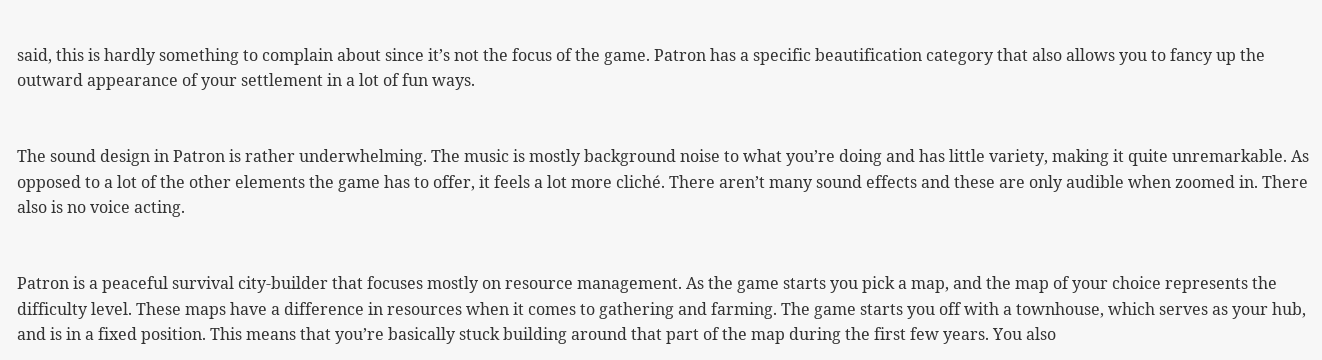said, this is hardly something to complain about since it’s not the focus of the game. Patron has a specific beautification category that also allows you to fancy up the outward appearance of your settlement in a lot of fun ways.


The sound design in Patron is rather underwhelming. The music is mostly background noise to what you’re doing and has little variety, making it quite unremarkable. As opposed to a lot of the other elements the game has to offer, it feels a lot more cliché. There aren’t many sound effects and these are only audible when zoomed in. There also is no voice acting.


Patron is a peaceful survival city-builder that focuses mostly on resource management. As the game starts you pick a map, and the map of your choice represents the difficulty level. These maps have a difference in resources when it comes to gathering and farming. The game starts you off with a townhouse, which serves as your hub, and is in a fixed position. This means that you’re basically stuck building around that part of the map during the first few years. You also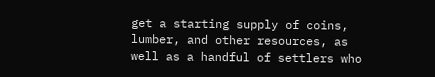get a starting supply of coins, lumber, and other resources, as well as a handful of settlers who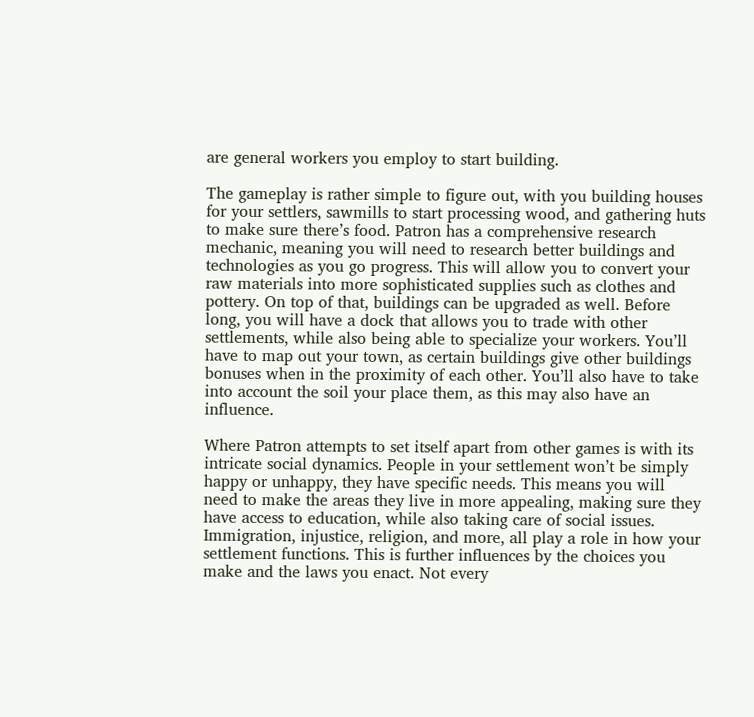are general workers you employ to start building.

The gameplay is rather simple to figure out, with you building houses for your settlers, sawmills to start processing wood, and gathering huts to make sure there’s food. Patron has a comprehensive research mechanic, meaning you will need to research better buildings and technologies as you go progress. This will allow you to convert your raw materials into more sophisticated supplies such as clothes and pottery. On top of that, buildings can be upgraded as well. Before long, you will have a dock that allows you to trade with other settlements, while also being able to specialize your workers. You’ll have to map out your town, as certain buildings give other buildings bonuses when in the proximity of each other. You’ll also have to take into account the soil your place them, as this may also have an influence.

Where Patron attempts to set itself apart from other games is with its intricate social dynamics. People in your settlement won’t be simply happy or unhappy, they have specific needs. This means you will need to make the areas they live in more appealing, making sure they have access to education, while also taking care of social issues. Immigration, injustice, religion, and more, all play a role in how your settlement functions. This is further influences by the choices you make and the laws you enact. Not every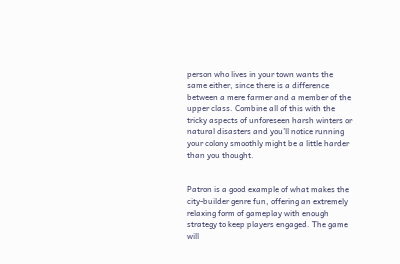person who lives in your town wants the same either, since there is a difference between a mere farmer and a member of the upper class. Combine all of this with the tricky aspects of unforeseen harsh winters or natural disasters and you’ll notice running your colony smoothly might be a little harder than you thought.


Patron is a good example of what makes the city-builder genre fun, offering an extremely relaxing form of gameplay with enough strategy to keep players engaged. The game will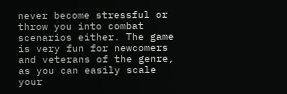never become stressful or throw you into combat scenarios either. The game is very fun for newcomers and veterans of the genre, as you can easily scale your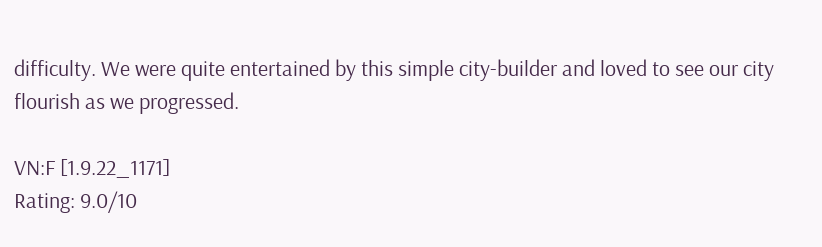difficulty. We were quite entertained by this simple city-builder and loved to see our city flourish as we progressed.

VN:F [1.9.22_1171]
Rating: 9.0/10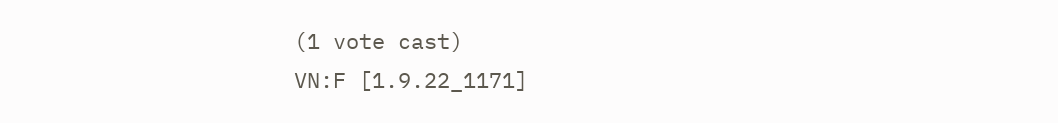(1 vote cast)
VN:F [1.9.22_1171]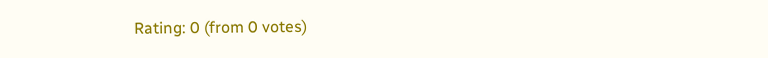Rating: 0 (from 0 votes)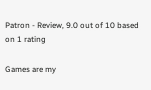Patron - Review, 9.0 out of 10 based on 1 rating

Games are my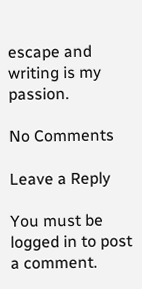escape and writing is my passion.

No Comments

Leave a Reply

You must be logged in to post a comment.